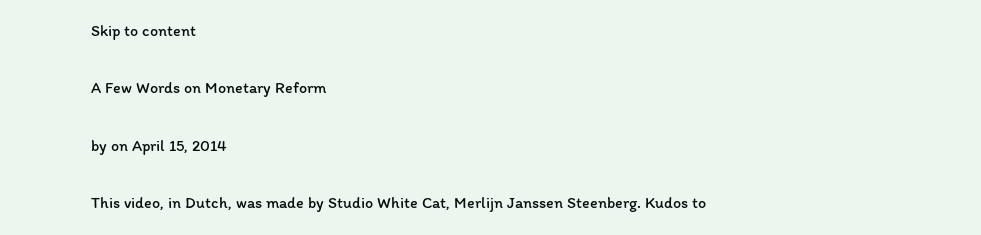Skip to content

A Few Words on Monetary Reform

by on April 15, 2014

This video, in Dutch, was made by Studio White Cat, Merlijn Janssen Steenberg. Kudos to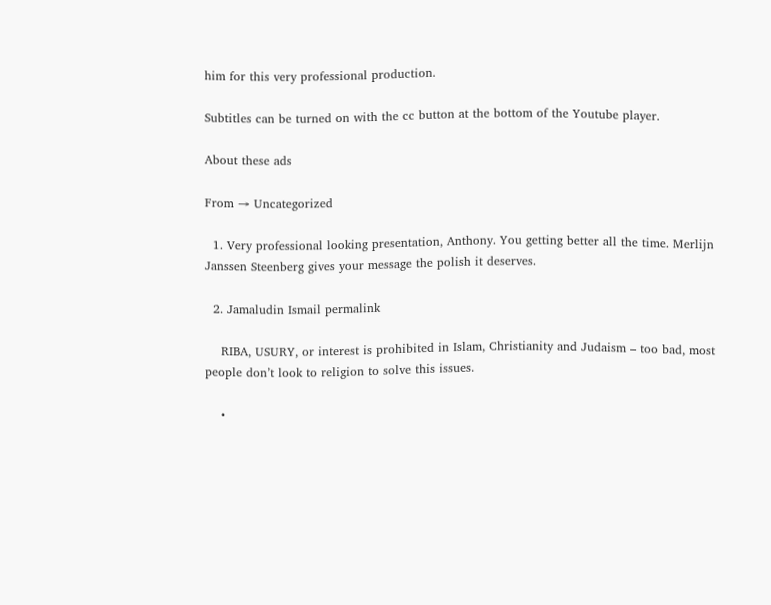him for this very professional production.

Subtitles can be turned on with the cc button at the bottom of the Youtube player.

About these ads

From → Uncategorized

  1. Very professional looking presentation, Anthony. You getting better all the time. Merlijn Janssen Steenberg gives your message the polish it deserves.

  2. Jamaludin Ismail permalink

    RIBA, USURY, or interest is prohibited in Islam, Christianity and Judaism – too bad, most people don’t look to religion to solve this issues.

    •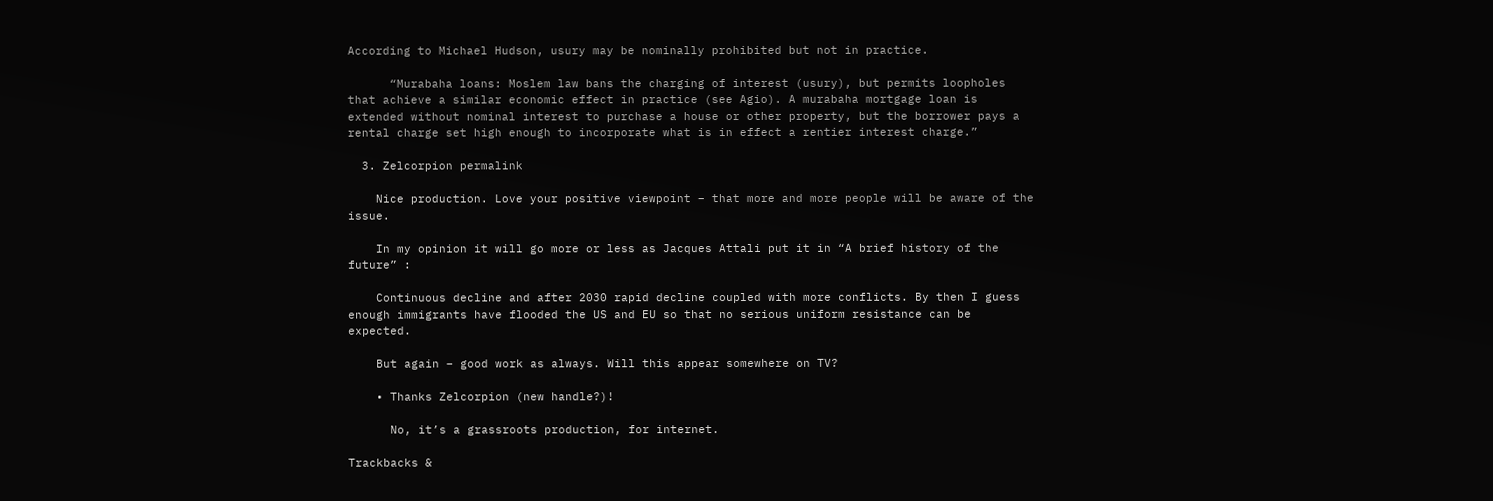According to Michael Hudson, usury may be nominally prohibited but not in practice.

      “Murabaha loans: Moslem law bans the charging of interest (usury), but permits loopholes that achieve a similar economic effect in practice (see Agio). A murabaha mortgage loan is extended without nominal interest to purchase a house or other property, but the borrower pays a rental charge set high enough to incorporate what is in effect a rentier interest charge.”

  3. Zelcorpion permalink

    Nice production. Love your positive viewpoint – that more and more people will be aware of the issue.

    In my opinion it will go more or less as Jacques Attali put it in “A brief history of the future” :

    Continuous decline and after 2030 rapid decline coupled with more conflicts. By then I guess enough immigrants have flooded the US and EU so that no serious uniform resistance can be expected.

    But again – good work as always. Will this appear somewhere on TV?

    • Thanks Zelcorpion (new handle?)!

      No, it’s a grassroots production, for internet.

Trackbacks &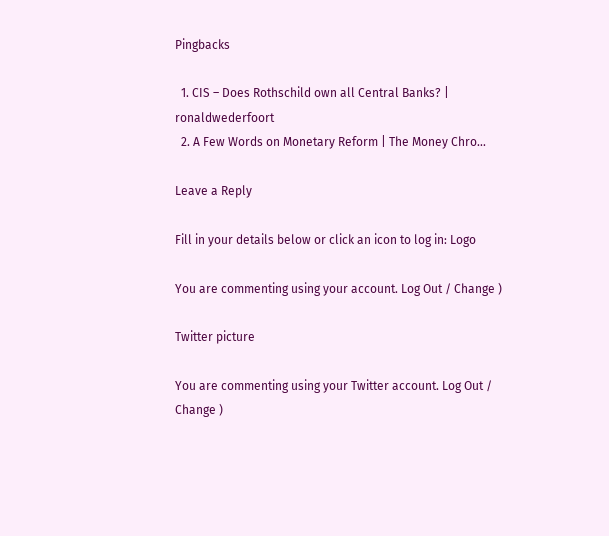Pingbacks

  1. CIS – Does Rothschild own all Central Banks? | ronaldwederfoort
  2. A Few Words on Monetary Reform | The Money Chro...

Leave a Reply

Fill in your details below or click an icon to log in: Logo

You are commenting using your account. Log Out / Change )

Twitter picture

You are commenting using your Twitter account. Log Out / Change )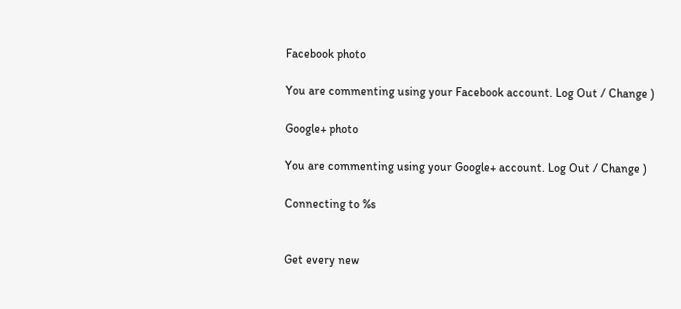Facebook photo

You are commenting using your Facebook account. Log Out / Change )

Google+ photo

You are commenting using your Google+ account. Log Out / Change )

Connecting to %s


Get every new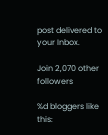post delivered to your Inbox.

Join 2,070 other followers

%d bloggers like this: